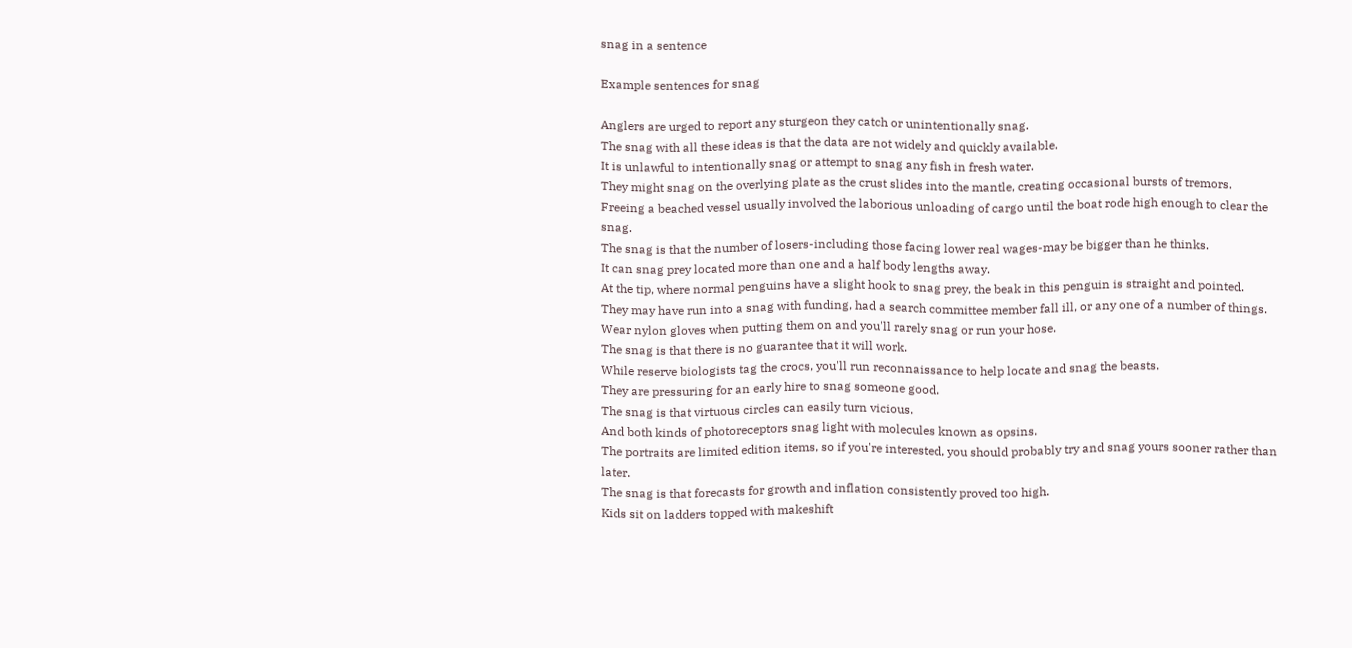snag in a sentence

Example sentences for snag

Anglers are urged to report any sturgeon they catch or unintentionally snag.
The snag with all these ideas is that the data are not widely and quickly available.
It is unlawful to intentionally snag or attempt to snag any fish in fresh water.
They might snag on the overlying plate as the crust slides into the mantle, creating occasional bursts of tremors.
Freeing a beached vessel usually involved the laborious unloading of cargo until the boat rode high enough to clear the snag.
The snag is that the number of losers-including those facing lower real wages-may be bigger than he thinks.
It can snag prey located more than one and a half body lengths away.
At the tip, where normal penguins have a slight hook to snag prey, the beak in this penguin is straight and pointed.
They may have run into a snag with funding, had a search committee member fall ill, or any one of a number of things.
Wear nylon gloves when putting them on and you'll rarely snag or run your hose.
The snag is that there is no guarantee that it will work.
While reserve biologists tag the crocs, you'll run reconnaissance to help locate and snag the beasts.
They are pressuring for an early hire to snag someone good.
The snag is that virtuous circles can easily turn vicious.
And both kinds of photoreceptors snag light with molecules known as opsins.
The portraits are limited edition items, so if you're interested, you should probably try and snag yours sooner rather than later.
The snag is that forecasts for growth and inflation consistently proved too high.
Kids sit on ladders topped with makeshift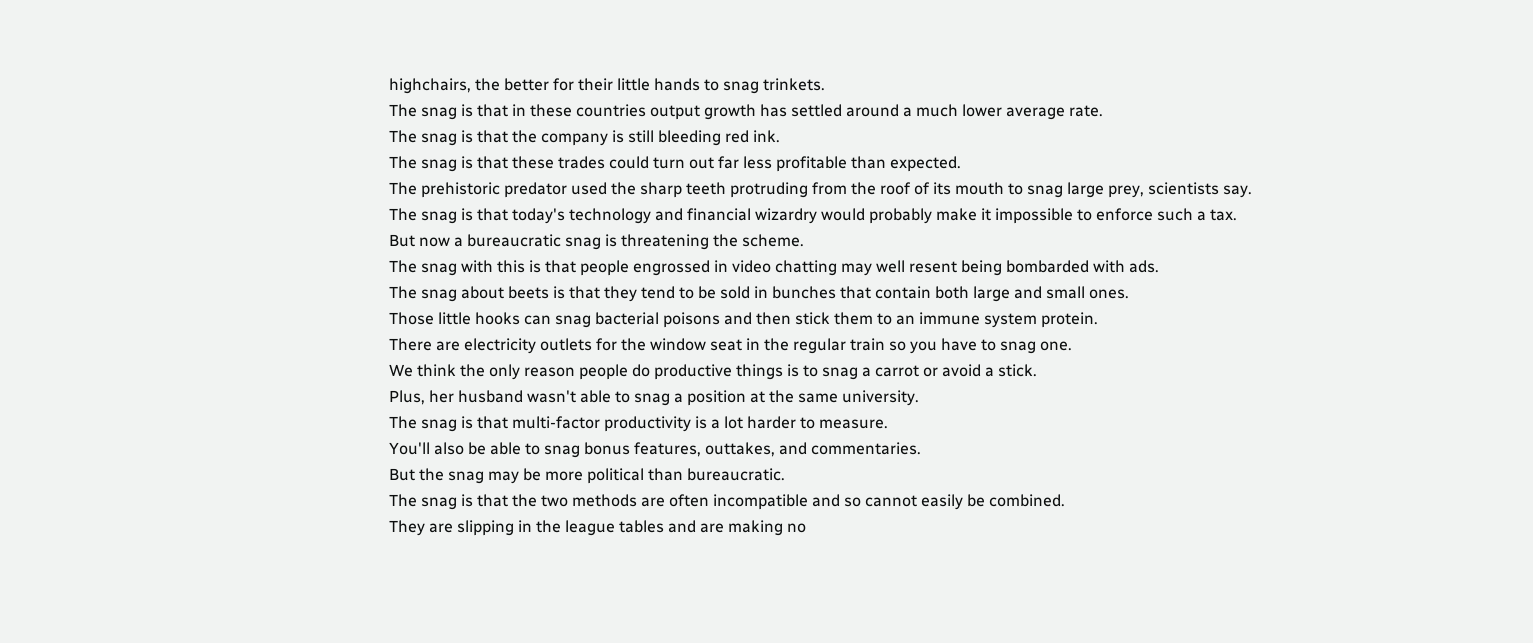highchairs, the better for their little hands to snag trinkets.
The snag is that in these countries output growth has settled around a much lower average rate.
The snag is that the company is still bleeding red ink.
The snag is that these trades could turn out far less profitable than expected.
The prehistoric predator used the sharp teeth protruding from the roof of its mouth to snag large prey, scientists say.
The snag is that today's technology and financial wizardry would probably make it impossible to enforce such a tax.
But now a bureaucratic snag is threatening the scheme.
The snag with this is that people engrossed in video chatting may well resent being bombarded with ads.
The snag about beets is that they tend to be sold in bunches that contain both large and small ones.
Those little hooks can snag bacterial poisons and then stick them to an immune system protein.
There are electricity outlets for the window seat in the regular train so you have to snag one.
We think the only reason people do productive things is to snag a carrot or avoid a stick.
Plus, her husband wasn't able to snag a position at the same university.
The snag is that multi-factor productivity is a lot harder to measure.
You'll also be able to snag bonus features, outtakes, and commentaries.
But the snag may be more political than bureaucratic.
The snag is that the two methods are often incompatible and so cannot easily be combined.
They are slipping in the league tables and are making no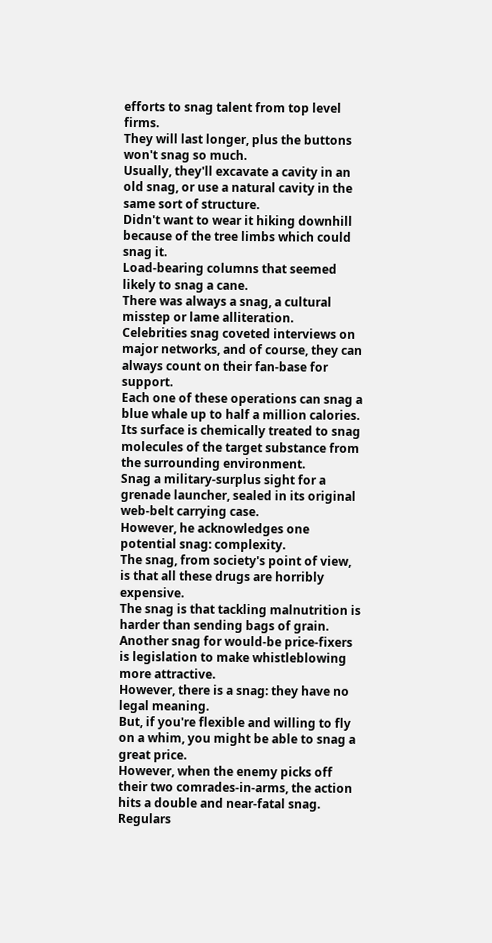efforts to snag talent from top level firms.
They will last longer, plus the buttons won't snag so much.
Usually, they'll excavate a cavity in an old snag, or use a natural cavity in the same sort of structure.
Didn't want to wear it hiking downhill because of the tree limbs which could snag it.
Load-bearing columns that seemed likely to snag a cane.
There was always a snag, a cultural misstep or lame alliteration.
Celebrities snag coveted interviews on major networks, and of course, they can always count on their fan-base for support.
Each one of these operations can snag a blue whale up to half a million calories.
Its surface is chemically treated to snag molecules of the target substance from the surrounding environment.
Snag a military-surplus sight for a grenade launcher, sealed in its original web-belt carrying case.
However, he acknowledges one potential snag: complexity.
The snag, from society's point of view, is that all these drugs are horribly expensive.
The snag is that tackling malnutrition is harder than sending bags of grain.
Another snag for would-be price-fixers is legislation to make whistleblowing more attractive.
However, there is a snag: they have no legal meaning.
But, if you're flexible and willing to fly on a whim, you might be able to snag a great price.
However, when the enemy picks off their two comrades-in-arms, the action hits a double and near-fatal snag.
Regulars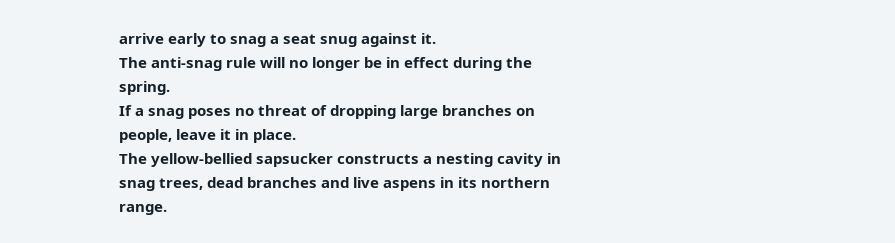arrive early to snag a seat snug against it.
The anti-snag rule will no longer be in effect during the spring.
If a snag poses no threat of dropping large branches on people, leave it in place.
The yellow-bellied sapsucker constructs a nesting cavity in snag trees, dead branches and live aspens in its northern range.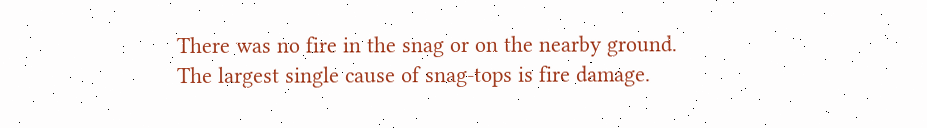There was no fire in the snag or on the nearby ground.
The largest single cause of snag-tops is fire damage.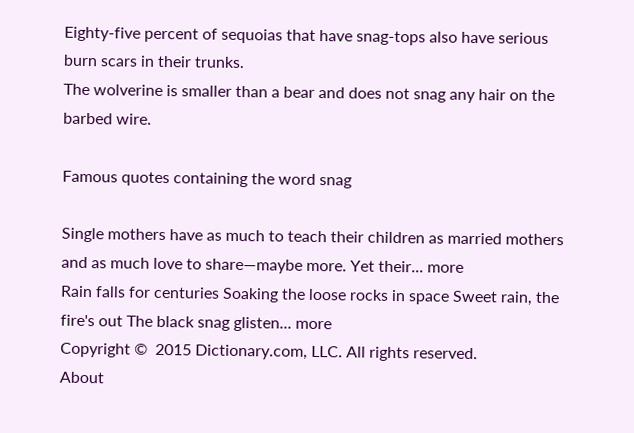Eighty-five percent of sequoias that have snag-tops also have serious burn scars in their trunks.
The wolverine is smaller than a bear and does not snag any hair on the barbed wire.

Famous quotes containing the word snag

Single mothers have as much to teach their children as married mothers and as much love to share—maybe more. Yet their... more
Rain falls for centuries Soaking the loose rocks in space Sweet rain, the fire's out The black snag glisten... more
Copyright ©  2015 Dictionary.com, LLC. All rights reserved.
About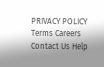PRIVACY POLICY Terms Careers Contact Us Help